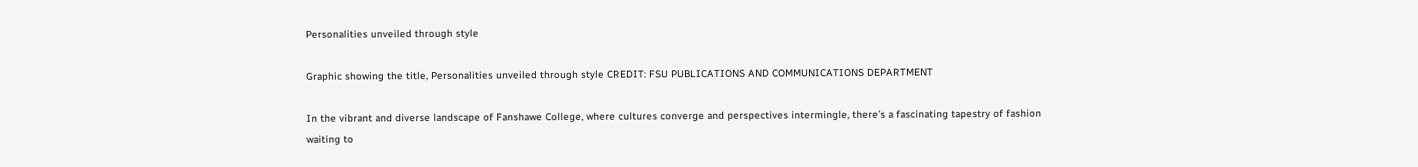Personalities unveiled through style

Graphic showing the title, Personalities unveiled through style CREDIT: FSU PUBLICATIONS AND COMMUNICATIONS DEPARTMENT

In the vibrant and diverse landscape of Fanshawe College, where cultures converge and perspectives intermingle, there’s a fascinating tapestry of fashion waiting to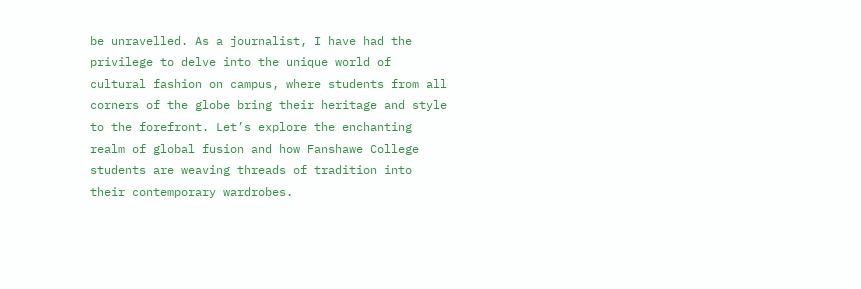be unravelled. As a journalist, I have had the privilege to delve into the unique world of cultural fashion on campus, where students from all corners of the globe bring their heritage and style to the forefront. Let’s explore the enchanting realm of global fusion and how Fanshawe College students are weaving threads of tradition into their contemporary wardrobes.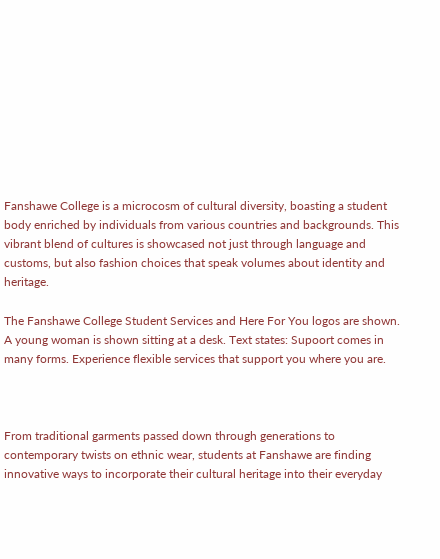Fanshawe College is a microcosm of cultural diversity, boasting a student body enriched by individuals from various countries and backgrounds. This vibrant blend of cultures is showcased not just through language and customs, but also fashion choices that speak volumes about identity and heritage.

The Fanshawe College Student Services and Here For You logos are shown. A young woman is shown sitting at a desk. Text states: Supoort comes in many forms. Experience flexible services that support you where you are.



From traditional garments passed down through generations to contemporary twists on ethnic wear, students at Fanshawe are finding innovative ways to incorporate their cultural heritage into their everyday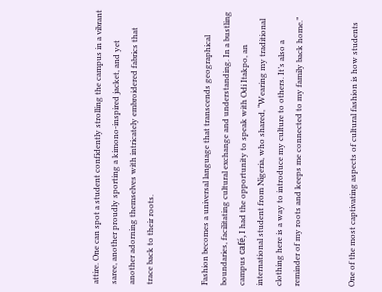attire. One can spot a student confidently strolling the campus in a vibrant saree, another proudly sporting a kimono-inspired jacket, and yet another adorning themselves with intricately embroidered fabrics that trace back to their roots.


Fashion becomes a universal language that transcends geographical boundaries, facilitating cultural exchange and understanding. In a bustling campus café, I had the opportunity to speak with Odi Itakpo, an international student from Nigeria, who shared, “Wearing my traditional clothing here is a way to introduce my culture to others. It’s also a reminder of my roots and keeps me connected to my family back home.”


One of the most captivating aspects of cultural fashion is how students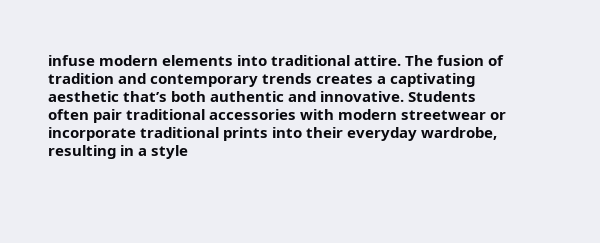infuse modern elements into traditional attire. The fusion of tradition and contemporary trends creates a captivating aesthetic that’s both authentic and innovative. Students often pair traditional accessories with modern streetwear or incorporate traditional prints into their everyday wardrobe, resulting in a style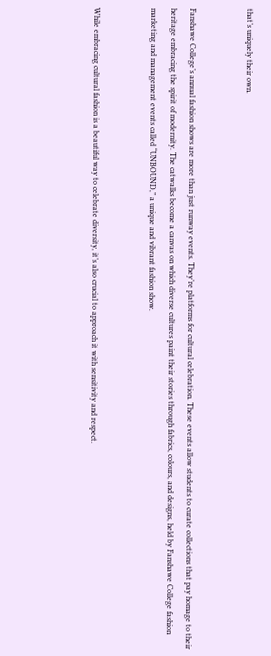that’s uniquely their own.


Fanshawe College’s annual fashion shows are more than just runway events. They’re platforms for cultural celebration. These events allow students to curate collections that pay homage to their heritage embracing the spirit of modernity. The catwalks become a canvas on which diverse cultures paint their stories through fabrics, colours, and designs, held by Fanshawe College fashion marketing and management events called “UNBOUND,” a unique and vibrant fashion show.


While embracing cultural fashion is a beautiful way to celebrate diversity, it’s also crucial to approach it with sensitivity and respect.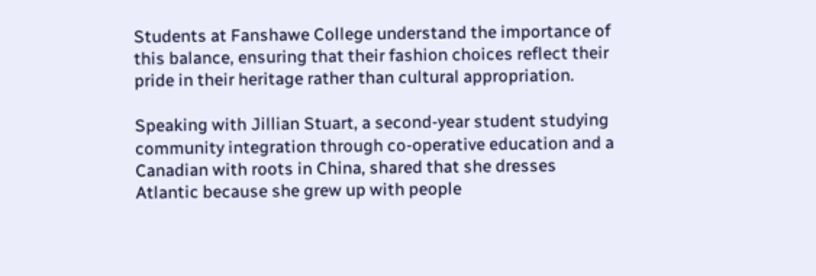Students at Fanshawe College understand the importance of this balance, ensuring that their fashion choices reflect their pride in their heritage rather than cultural appropriation.

Speaking with Jillian Stuart, a second-year student studying community integration through co-operative education and a Canadian with roots in China, shared that she dresses Atlantic because she grew up with people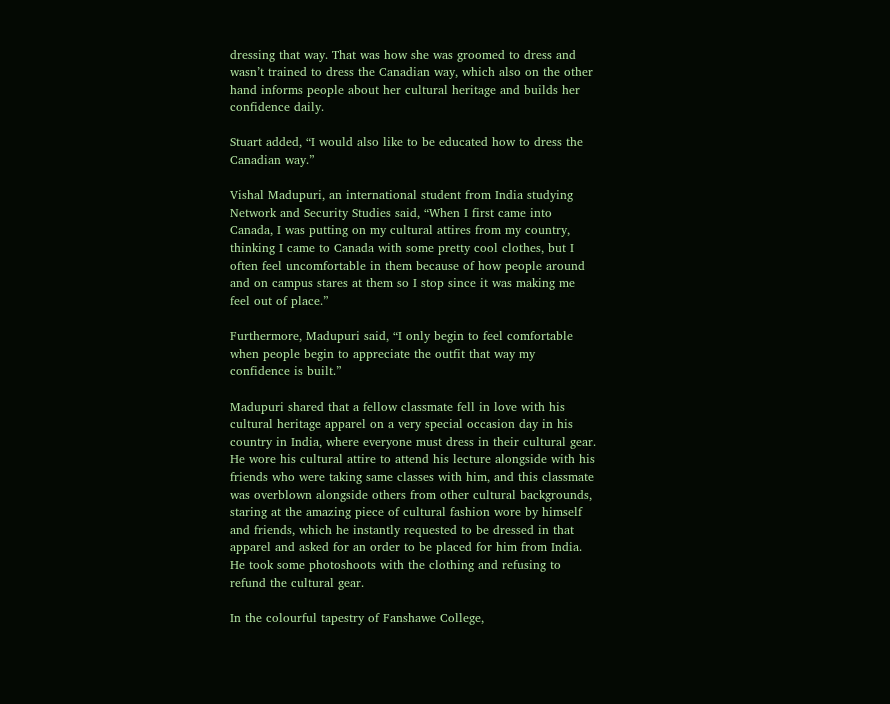dressing that way. That was how she was groomed to dress and wasn’t trained to dress the Canadian way, which also on the other hand informs people about her cultural heritage and builds her confidence daily.

Stuart added, “I would also like to be educated how to dress the Canadian way.”

Vishal Madupuri, an international student from India studying Network and Security Studies said, “When I first came into Canada, I was putting on my cultural attires from my country, thinking I came to Canada with some pretty cool clothes, but I often feel uncomfortable in them because of how people around and on campus stares at them so I stop since it was making me feel out of place.”

Furthermore, Madupuri said, “I only begin to feel comfortable when people begin to appreciate the outfit that way my confidence is built.”

Madupuri shared that a fellow classmate fell in love with his cultural heritage apparel on a very special occasion day in his country in India, where everyone must dress in their cultural gear. He wore his cultural attire to attend his lecture alongside with his friends who were taking same classes with him, and this classmate was overblown alongside others from other cultural backgrounds, staring at the amazing piece of cultural fashion wore by himself and friends, which he instantly requested to be dressed in that apparel and asked for an order to be placed for him from India. He took some photoshoots with the clothing and refusing to refund the cultural gear.

In the colourful tapestry of Fanshawe College,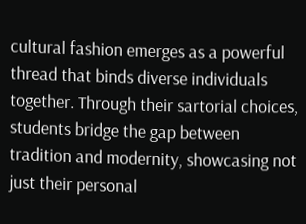cultural fashion emerges as a powerful thread that binds diverse individuals together. Through their sartorial choices, students bridge the gap between tradition and modernity, showcasing not just their personal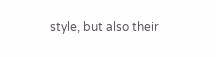style, but also their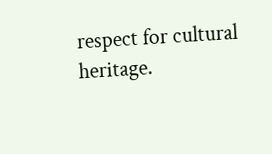respect for cultural heritage.